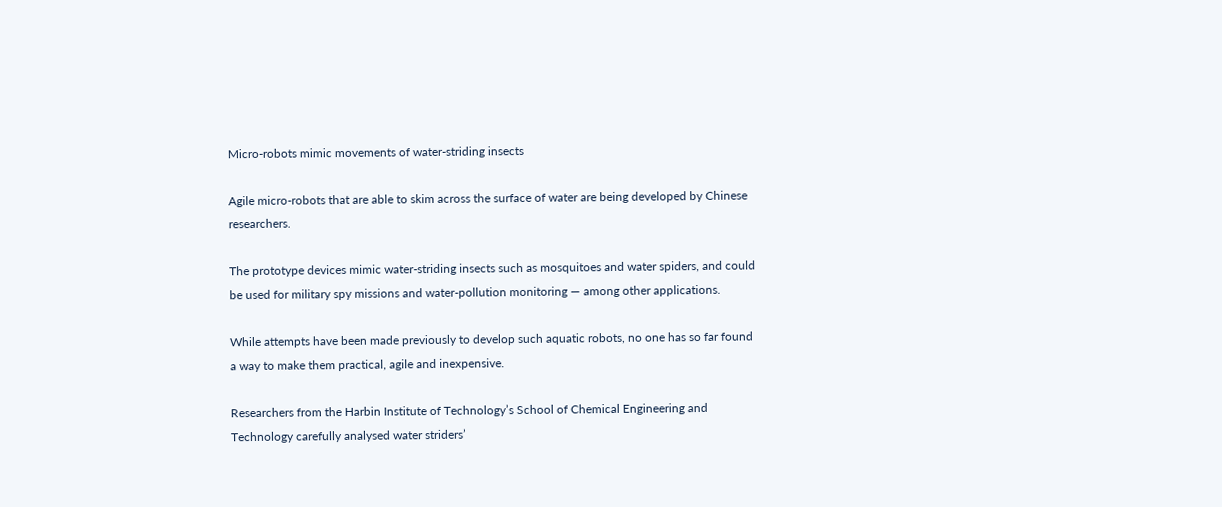Micro-robots mimic movements of water-striding insects

Agile micro-robots that are able to skim across the surface of water are being developed by Chinese researchers.

The prototype devices mimic water-striding insects such as mosquitoes and water spiders, and could be used for military spy missions and water-pollution monitoring — among other applications.

While attempts have been made previously to develop such aquatic robots, no one has so far found a way to make them practical, agile and inexpensive.

Researchers from the Harbin Institute of Technology’s School of Chemical Engineering and Technology carefully analysed water striders’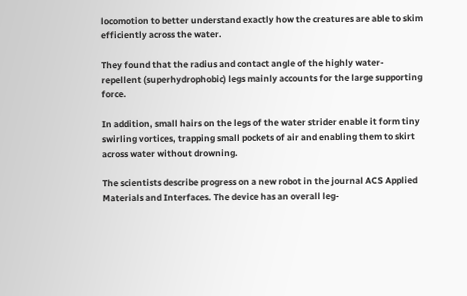locomotion to better understand exactly how the creatures are able to skim efficiently across the water.

They found that the radius and contact angle of the highly water-repellent (superhydrophobic) legs mainly accounts for the large supporting force.

In addition, small hairs on the legs of the water strider enable it form tiny swirling vortices, trapping small pockets of air and enabling them to skirt across water without drowning.

The scientists describe progress on a new robot in the journal ACS Applied Materials and Interfaces. The device has an overall leg-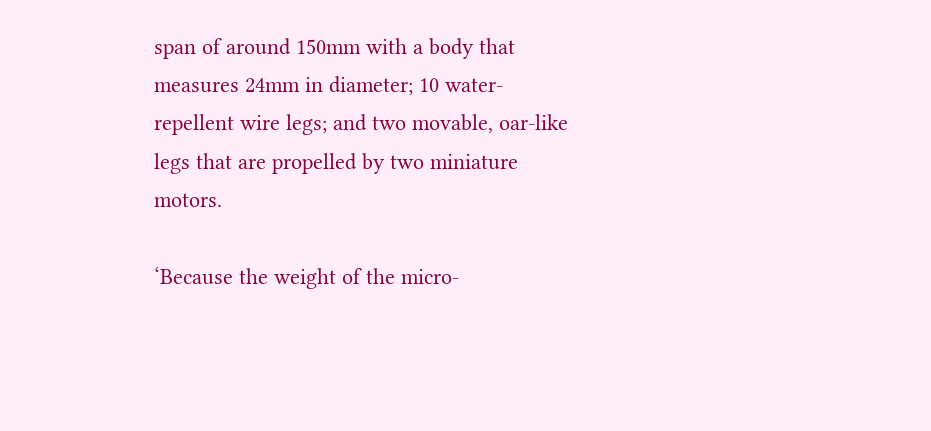span of around 150mm with a body that measures 24mm in diameter; 10 water-repellent wire legs; and two movable, oar-like legs that are propelled by two miniature motors.

‘Because the weight of the micro-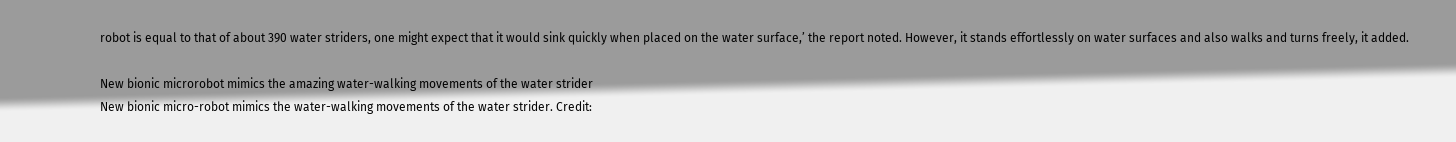robot is equal to that of about 390 water striders, one might expect that it would sink quickly when placed on the water surface,’ the report noted. However, it stands effortlessly on water surfaces and also walks and turns freely, it added.

New bionic microrobot mimics the amazing water-walking movements of the water strider
New bionic micro-robot mimics the water-walking movements of the water strider. Credit: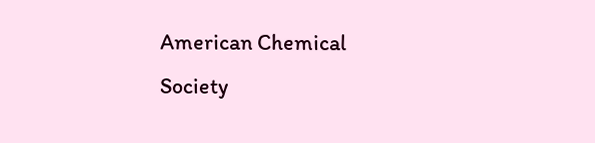American Chemical Society